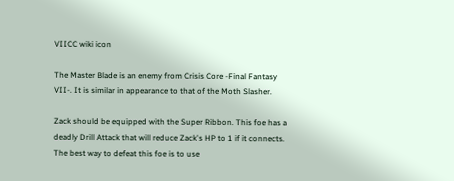VIICC wiki icon

The Master Blade is an enemy from Crisis Core -Final Fantasy VII-. It is similar in appearance to that of the Moth Slasher.

Zack should be equipped with the Super Ribbon. This foe has a deadly Drill Attack that will reduce Zack's HP to 1 if it connects. The best way to defeat this foe is to use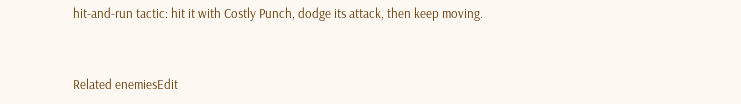hit-and-run tactic: hit it with Costly Punch, dodge its attack, then keep moving.


Related enemiesEdit